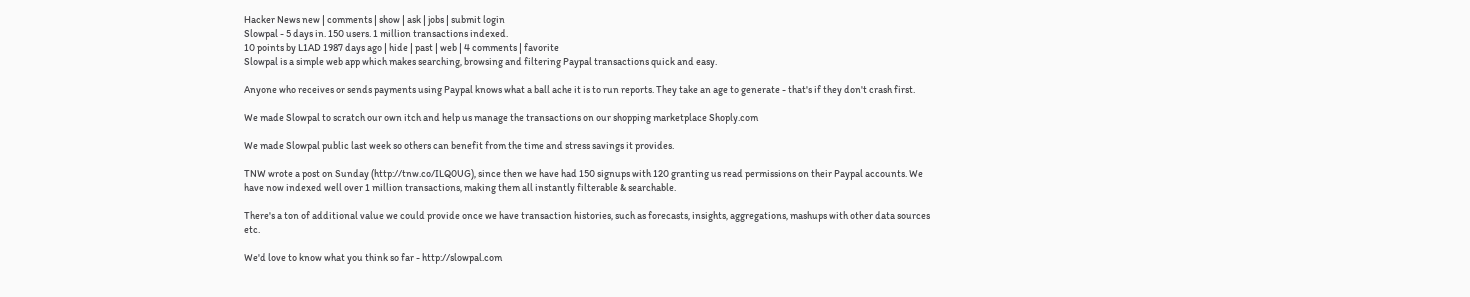Hacker News new | comments | show | ask | jobs | submit login
Slowpal - 5 days in. 150 users. 1 million transactions indexed.
10 points by L1AD 1987 days ago | hide | past | web | 4 comments | favorite
Slowpal is a simple web app which makes searching, browsing and filtering Paypal transactions quick and easy.

Anyone who receives or sends payments using Paypal knows what a ball ache it is to run reports. They take an age to generate - that's if they don't crash first.

We made Slowpal to scratch our own itch and help us manage the transactions on our shopping marketplace Shoply.com

We made Slowpal public last week so others can benefit from the time and stress savings it provides.

TNW wrote a post on Sunday (http://tnw.co/ILQ0UG), since then we have had 150 signups with 120 granting us read permissions on their Paypal accounts. We have now indexed well over 1 million transactions, making them all instantly filterable & searchable.

There's a ton of additional value we could provide once we have transaction histories, such as forecasts, insights, aggregations, mashups with other data sources etc.

We'd love to know what you think so far - http://slowpal.com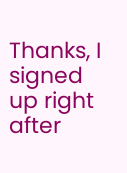Thanks, I signed up right after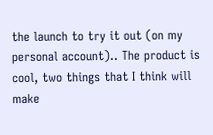the launch to try it out (on my personal account).. The product is cool, two things that I think will make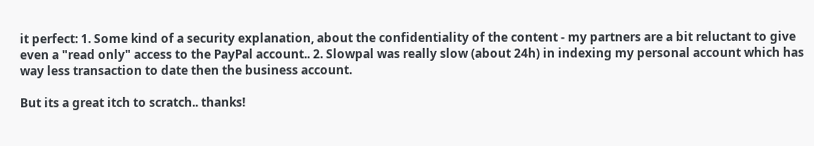it perfect: 1. Some kind of a security explanation, about the confidentiality of the content - my partners are a bit reluctant to give even a "read only" access to the PayPal account.. 2. Slowpal was really slow (about 24h) in indexing my personal account which has way less transaction to date then the business account.

But its a great itch to scratch.. thanks!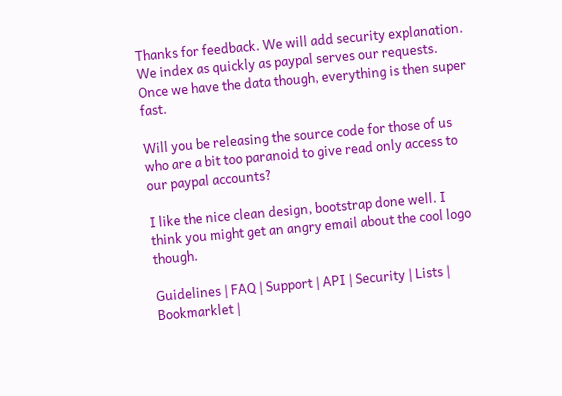Thanks for feedback. We will add security explanation. We index as quickly as paypal serves our requests. Once we have the data though, everything is then super fast.

Will you be releasing the source code for those of us who are a bit too paranoid to give read only access to our paypal accounts?

I like the nice clean design, bootstrap done well. I think you might get an angry email about the cool logo though.

Guidelines | FAQ | Support | API | Security | Lists | Bookmarklet |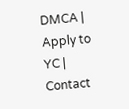DMCA | Apply to YC | Contact